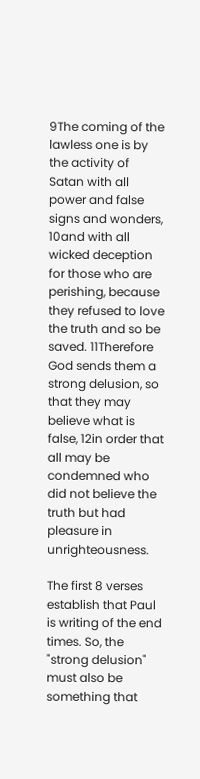9The coming of the lawless one is by the activity of Satan with all power and false signs and wonders, 10and with all wicked deception for those who are perishing, because they refused to love the truth and so be saved. 11Therefore God sends them a strong delusion, so that they may believe what is false, 12in order that all may be condemned who did not believe the truth but had pleasure in unrighteousness.

The first 8 verses establish that Paul is writing of the end times. So, the "strong delusion" must also be something that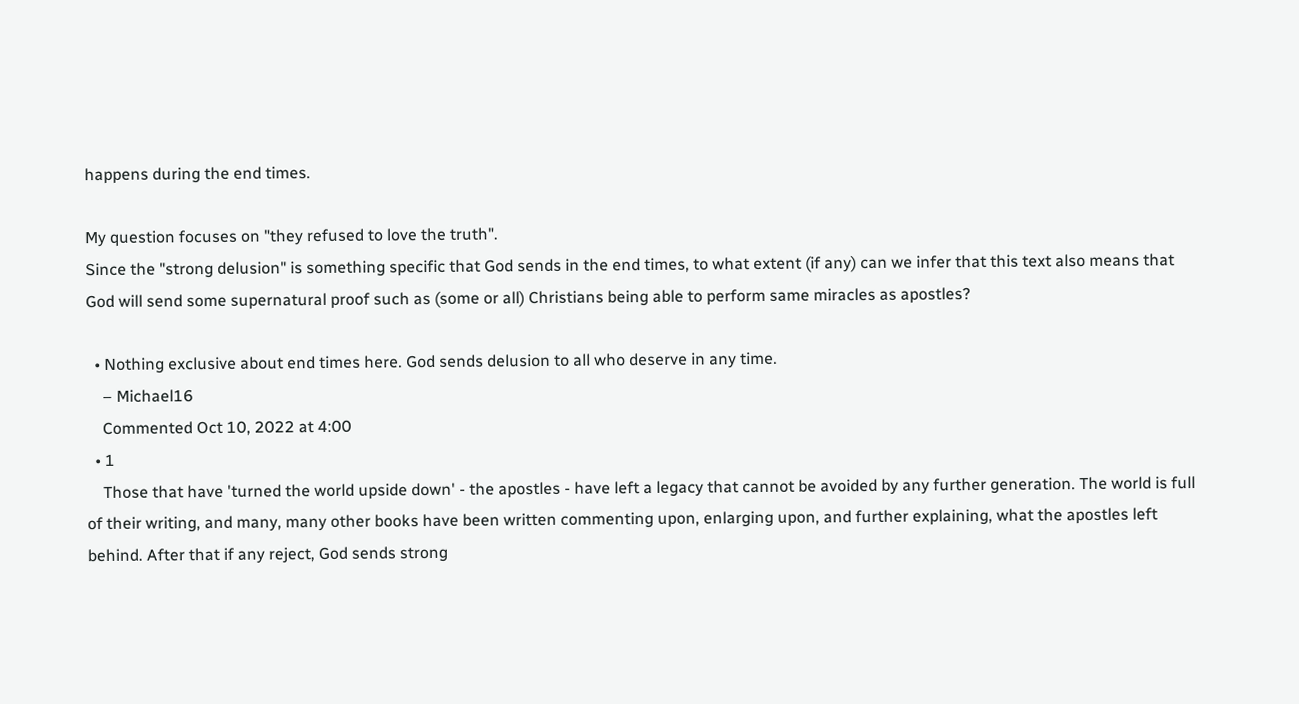happens during the end times.

My question focuses on "they refused to love the truth".
Since the "strong delusion" is something specific that God sends in the end times, to what extent (if any) can we infer that this text also means that God will send some supernatural proof such as (some or all) Christians being able to perform same miracles as apostles?

  • Nothing exclusive about end times here. God sends delusion to all who deserve in any time.
    – Michael16
    Commented Oct 10, 2022 at 4:00
  • 1
    Those that have 'turned the world upside down' - the apostles - have left a legacy that cannot be avoided by any further generation. The world is full of their writing, and many, many other books have been written commenting upon, enlarging upon, and further explaining, what the apostles left behind. After that if any reject, God sends strong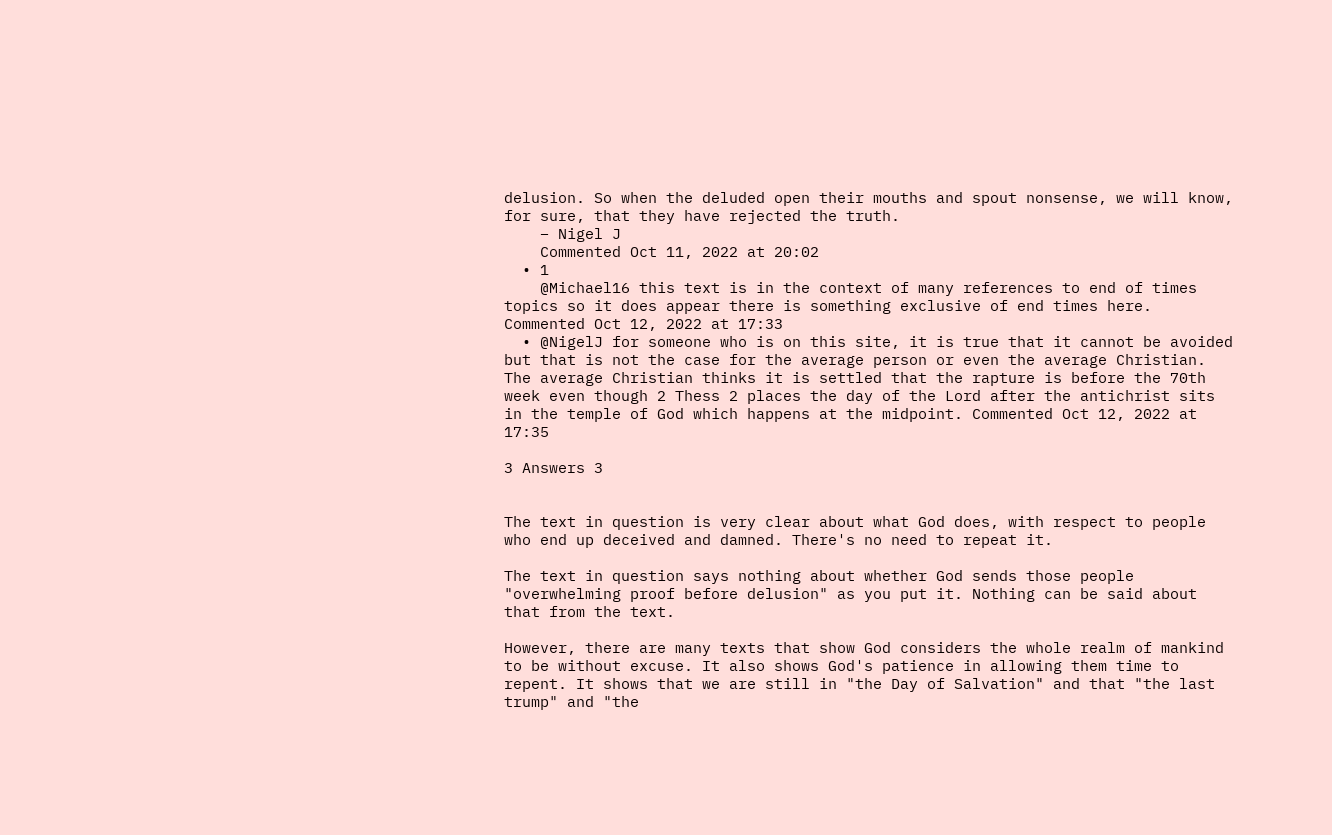delusion. So when the deluded open their mouths and spout nonsense, we will know, for sure, that they have rejected the truth.
    – Nigel J
    Commented Oct 11, 2022 at 20:02
  • 1
    @Michael16 this text is in the context of many references to end of times topics so it does appear there is something exclusive of end times here. Commented Oct 12, 2022 at 17:33
  • @NigelJ for someone who is on this site, it is true that it cannot be avoided but that is not the case for the average person or even the average Christian. The average Christian thinks it is settled that the rapture is before the 70th week even though 2 Thess 2 places the day of the Lord after the antichrist sits in the temple of God which happens at the midpoint. Commented Oct 12, 2022 at 17:35

3 Answers 3


The text in question is very clear about what God does, with respect to people who end up deceived and damned. There's no need to repeat it.

The text in question says nothing about whether God sends those people "overwhelming proof before delusion" as you put it. Nothing can be said about that from the text.

However, there are many texts that show God considers the whole realm of mankind to be without excuse. It also shows God's patience in allowing them time to repent. It shows that we are still in "the Day of Salvation" and that "the last trump" and "the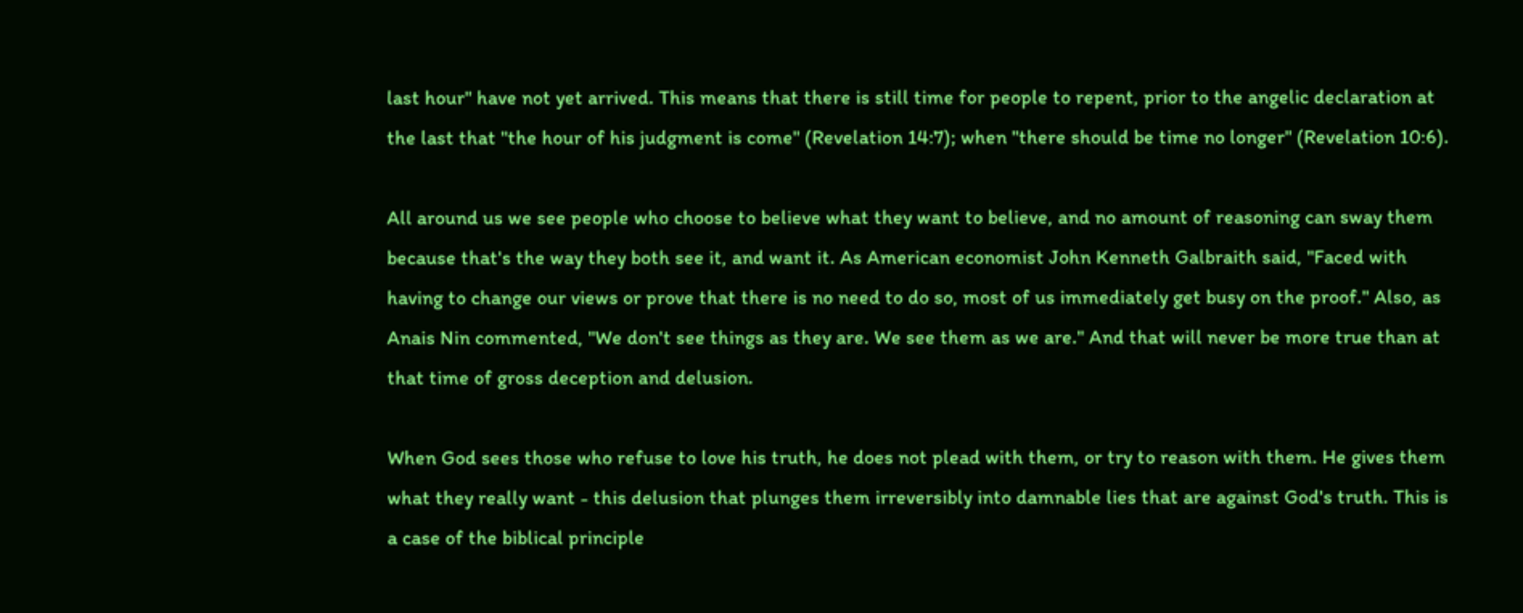last hour" have not yet arrived. This means that there is still time for people to repent, prior to the angelic declaration at the last that "the hour of his judgment is come" (Revelation 14:7); when "there should be time no longer" (Revelation 10:6).

All around us we see people who choose to believe what they want to believe, and no amount of reasoning can sway them because that's the way they both see it, and want it. As American economist John Kenneth Galbraith said, "Faced with having to change our views or prove that there is no need to do so, most of us immediately get busy on the proof." Also, as Anais Nin commented, "We don't see things as they are. We see them as we are." And that will never be more true than at that time of gross deception and delusion.

When God sees those who refuse to love his truth, he does not plead with them, or try to reason with them. He gives them what they really want - this delusion that plunges them irreversibly into damnable lies that are against God's truth. This is a case of the biblical principle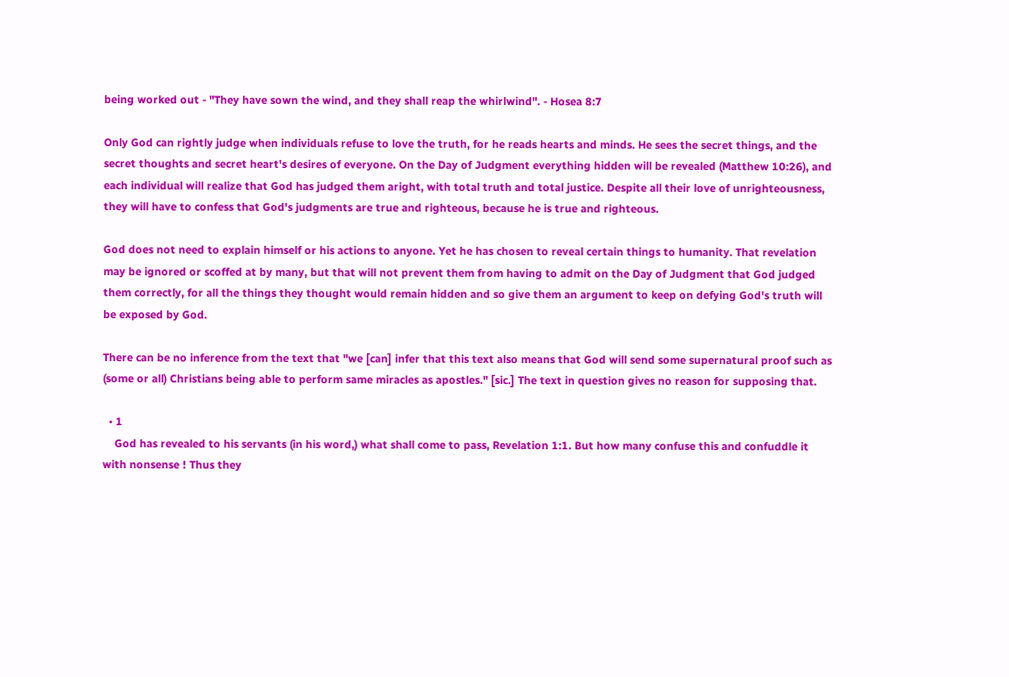being worked out - "They have sown the wind, and they shall reap the whirlwind". - Hosea 8:7

Only God can rightly judge when individuals refuse to love the truth, for he reads hearts and minds. He sees the secret things, and the secret thoughts and secret heart's desires of everyone. On the Day of Judgment everything hidden will be revealed (Matthew 10:26), and each individual will realize that God has judged them aright, with total truth and total justice. Despite all their love of unrighteousness, they will have to confess that God's judgments are true and righteous, because he is true and righteous.

God does not need to explain himself or his actions to anyone. Yet he has chosen to reveal certain things to humanity. That revelation may be ignored or scoffed at by many, but that will not prevent them from having to admit on the Day of Judgment that God judged them correctly, for all the things they thought would remain hidden and so give them an argument to keep on defying God's truth will be exposed by God.

There can be no inference from the text that "we [can] infer that this text also means that God will send some supernatural proof such as (some or all) Christians being able to perform same miracles as apostles." [sic.] The text in question gives no reason for supposing that.

  • 1
    God has revealed to his servants (in his word,) what shall come to pass, Revelation 1:1. But how many confuse this and confuddle it with nonsense ! Thus they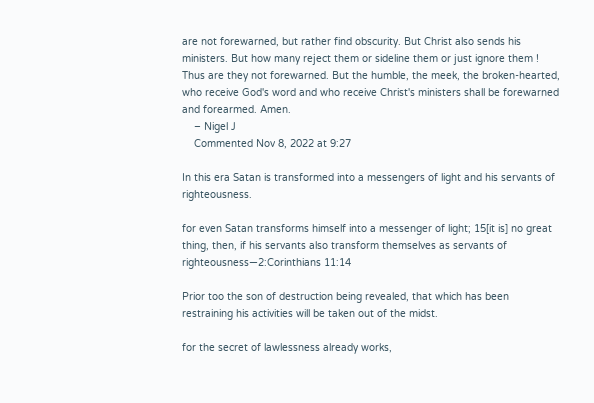are not forewarned, but rather find obscurity. But Christ also sends his ministers. But how many reject them or sideline them or just ignore them ! Thus are they not forewarned. But the humble, the meek, the broken-hearted, who receive God's word and who receive Christ's ministers shall be forewarned and forearmed. Amen.
    – Nigel J
    Commented Nov 8, 2022 at 9:27

In this era Satan is transformed into a messengers of light and his servants of righteousness.

for even Satan transforms himself into a messenger of light; 15[it is] no great thing, then, if his servants also transform themselves as servants of righteousness—2:Corinthians 11:14

Prior too the son of destruction being revealed, that which has been restraining his activities will be taken out of the midst.

for the secret of lawlessness already works,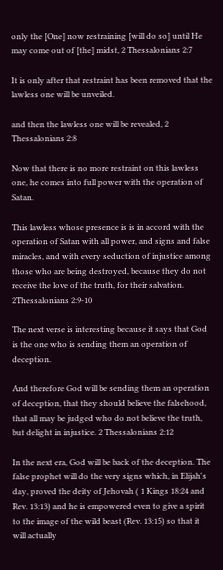only the [One] now restraining [will do so] until He may come out of [the] midst, 2 Thessalonians 2:7

It is only after that restraint has been removed that the lawless one will be unveiled.

and then the lawless one will be revealed, 2 Thessalonians 2:8

Now that there is no more restraint on this lawless one, he comes into full power with the operation of Satan.

This lawless whose presence is is in accord with the operation of Satan with all power, and signs and false miracles, and with every seduction of injustice among those who are being destroyed, because they do not receive the love of the truth, for their salvation. 2Thessalonians 2:9-10

The next verse is interesting because it says that God is the one who is sending them an operation of deception.

And therefore God will be sending them an operation of deception, that they should believe the falsehood, that all may be judged who do not believe the truth, but delight in injustice. 2 Thessalonians 2:12

In the next era, God will be back of the deception. The false prophet will do the very signs which, in Elijah's day, proved the deity of Jehovah ( 1 Kings 18:24 and Rev. 13:13) and he is empowered even to give a spirit to the image of the wild beast (Rev. 13:15) so that it will actually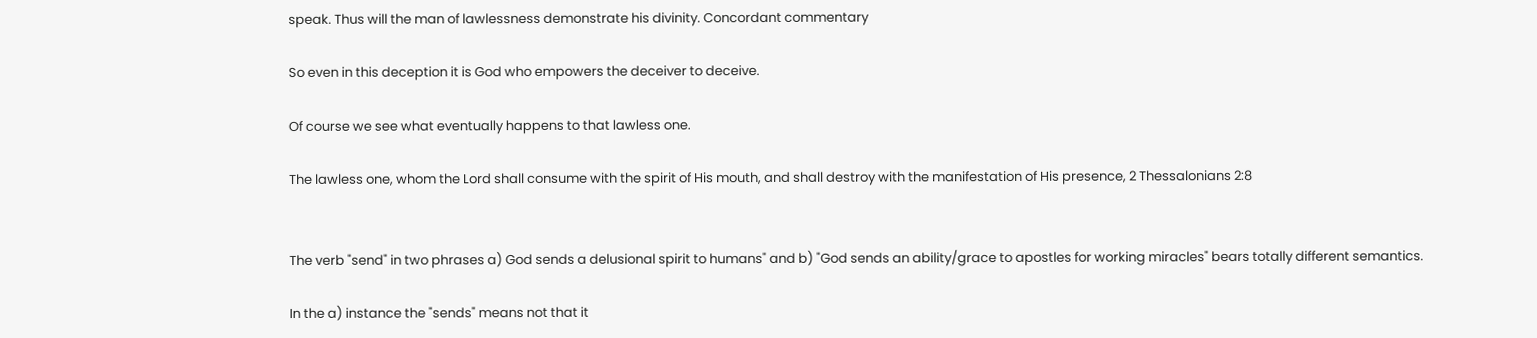speak. Thus will the man of lawlessness demonstrate his divinity. Concordant commentary

So even in this deception it is God who empowers the deceiver to deceive.

Of course we see what eventually happens to that lawless one.

The lawless one, whom the Lord shall consume with the spirit of His mouth, and shall destroy with the manifestation of His presence, 2 Thessalonians 2:8


The verb "send" in two phrases a) God sends a delusional spirit to humans" and b) "God sends an ability/grace to apostles for working miracles" bears totally different semantics.

In the a) instance the "sends" means not that it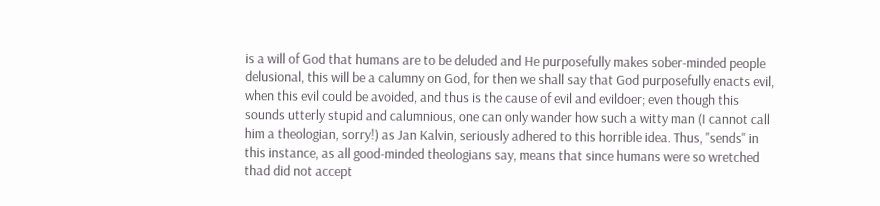is a will of God that humans are to be deluded and He purposefully makes sober-minded people delusional, this will be a calumny on God, for then we shall say that God purposefully enacts evil, when this evil could be avoided, and thus is the cause of evil and evildoer; even though this sounds utterly stupid and calumnious, one can only wander how such a witty man (I cannot call him a theologian, sorry!) as Jan Kalvin, seriously adhered to this horrible idea. Thus, "sends" in this instance, as all good-minded theologians say, means that since humans were so wretched thad did not accept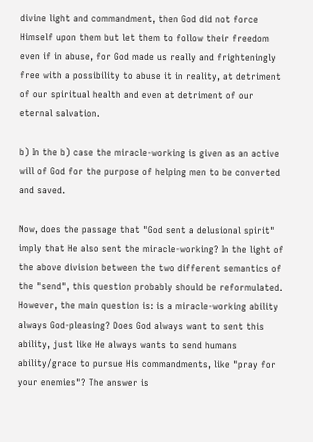divine light and commandment, then God did not force Himself upon them but let them to follow their freedom even if in abuse, for God made us really and frighteningly free with a possibility to abuse it in reality, at detriment of our spiritual health and even at detriment of our eternal salvation.

b) In the b) case the miracle-working is given as an active will of God for the purpose of helping men to be converted and saved.

Now, does the passage that "God sent a delusional spirit" imply that He also sent the miracle-working? In the light of the above division between the two different semantics of the "send", this question probably should be reformulated. However, the main question is: is a miracle-working ability always God-pleasing? Does God always want to sent this ability, just like He always wants to send humans ability/grace to pursue His commandments, like "pray for your enemies"? The answer is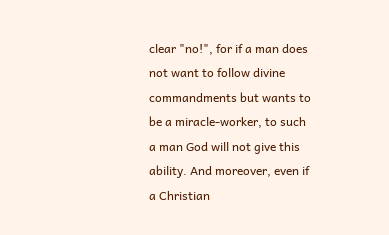clear "no!", for if a man does not want to follow divine commandments but wants to be a miracle-worker, to such a man God will not give this ability. And moreover, even if a Christian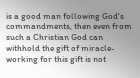is a good man following God's commandments, then even from such a Christian God can withhold the gift of miracle-working for this gift is not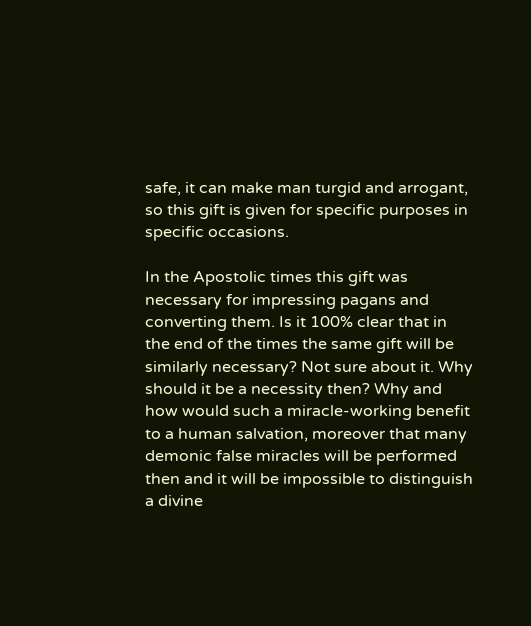safe, it can make man turgid and arrogant, so this gift is given for specific purposes in specific occasions.

In the Apostolic times this gift was necessary for impressing pagans and converting them. Is it 100% clear that in the end of the times the same gift will be similarly necessary? Not sure about it. Why should it be a necessity then? Why and how would such a miracle-working benefit to a human salvation, moreover that many demonic false miracles will be performed then and it will be impossible to distinguish a divine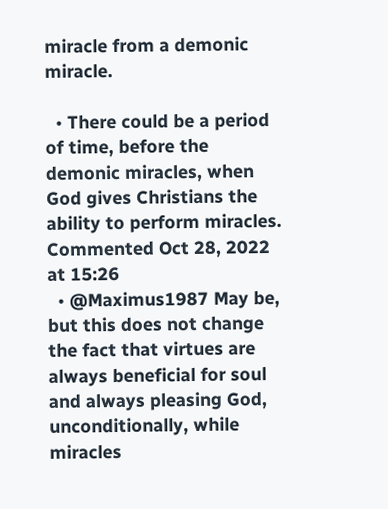miracle from a demonic miracle.

  • There could be a period of time, before the demonic miracles, when God gives Christians the ability to perform miracles. Commented Oct 28, 2022 at 15:26
  • @Maximus1987 May be, but this does not change the fact that virtues are always beneficial for soul and always pleasing God, unconditionally, while miracles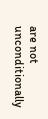are not unconditionally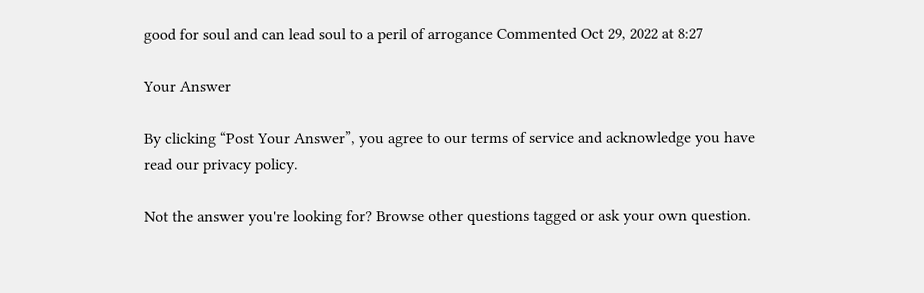good for soul and can lead soul to a peril of arrogance Commented Oct 29, 2022 at 8:27

Your Answer

By clicking “Post Your Answer”, you agree to our terms of service and acknowledge you have read our privacy policy.

Not the answer you're looking for? Browse other questions tagged or ask your own question.